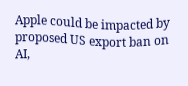Apple could be impacted by proposed US export ban on AI,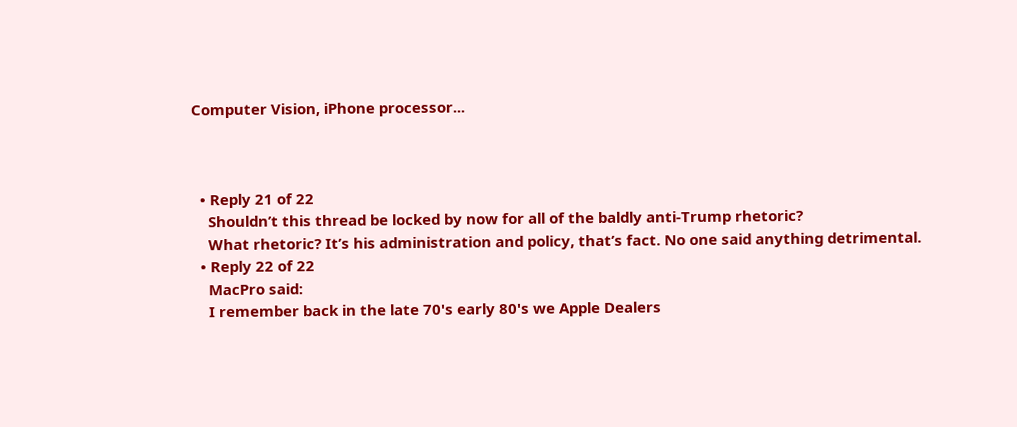Computer Vision, iPhone processor...



  • Reply 21 of 22
    Shouldn’t this thread be locked by now for all of the baldly anti-Trump rhetoric?
    What rhetoric? It’s his administration and policy, that’s fact. No one said anything detrimental.
  • Reply 22 of 22
    MacPro said:
    I remember back in the late 70's early 80's we Apple Dealers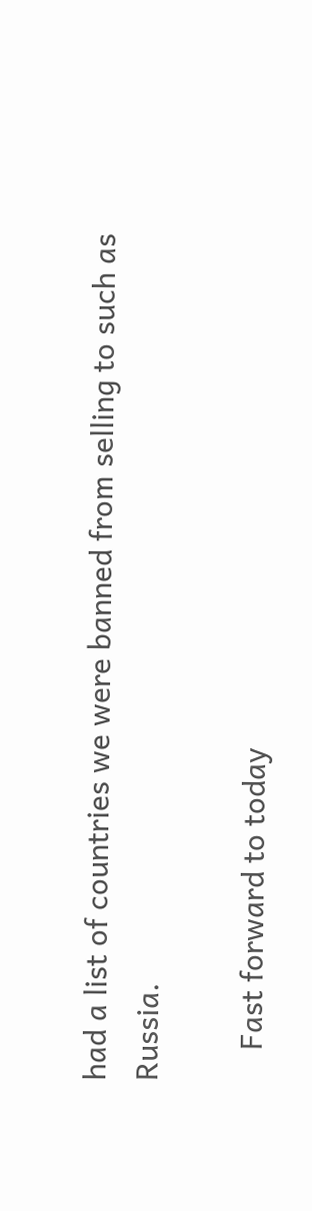had a list of countries we were banned from selling to such as Russia.

    Fast forward to today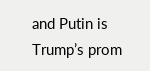and Putin is Trump’s prom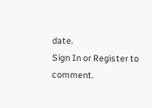date.
Sign In or Register to comment.